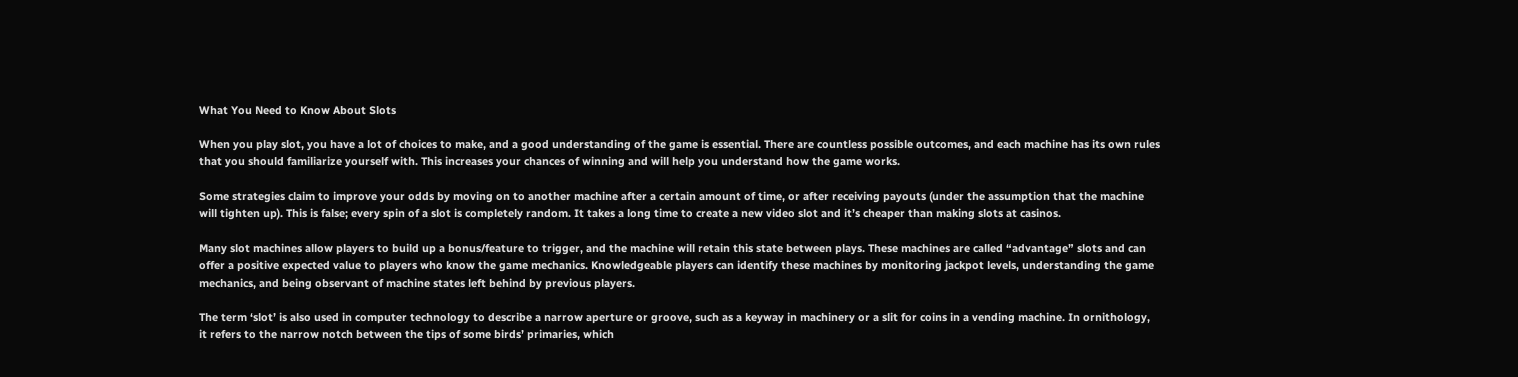What You Need to Know About Slots

When you play slot, you have a lot of choices to make, and a good understanding of the game is essential. There are countless possible outcomes, and each machine has its own rules that you should familiarize yourself with. This increases your chances of winning and will help you understand how the game works.

Some strategies claim to improve your odds by moving on to another machine after a certain amount of time, or after receiving payouts (under the assumption that the machine will tighten up). This is false; every spin of a slot is completely random. It takes a long time to create a new video slot and it’s cheaper than making slots at casinos.

Many slot machines allow players to build up a bonus/feature to trigger, and the machine will retain this state between plays. These machines are called “advantage” slots and can offer a positive expected value to players who know the game mechanics. Knowledgeable players can identify these machines by monitoring jackpot levels, understanding the game mechanics, and being observant of machine states left behind by previous players.

The term ‘slot’ is also used in computer technology to describe a narrow aperture or groove, such as a keyway in machinery or a slit for coins in a vending machine. In ornithology, it refers to the narrow notch between the tips of some birds’ primaries, which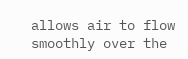allows air to flow smoothly over the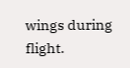wings during flight.